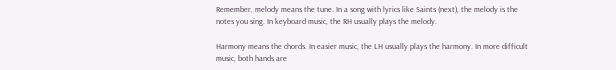Remember, melody means the tune. In a song with lyrics like Saints (next), the melody is the notes you sing. In keyboard music, the RH usually plays the melody.

Harmony means the chords. In easier music, the LH usually plays the harmony. In more difficult music, both hands are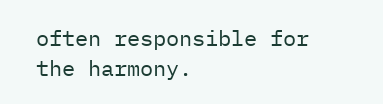often responsible for the harmony.